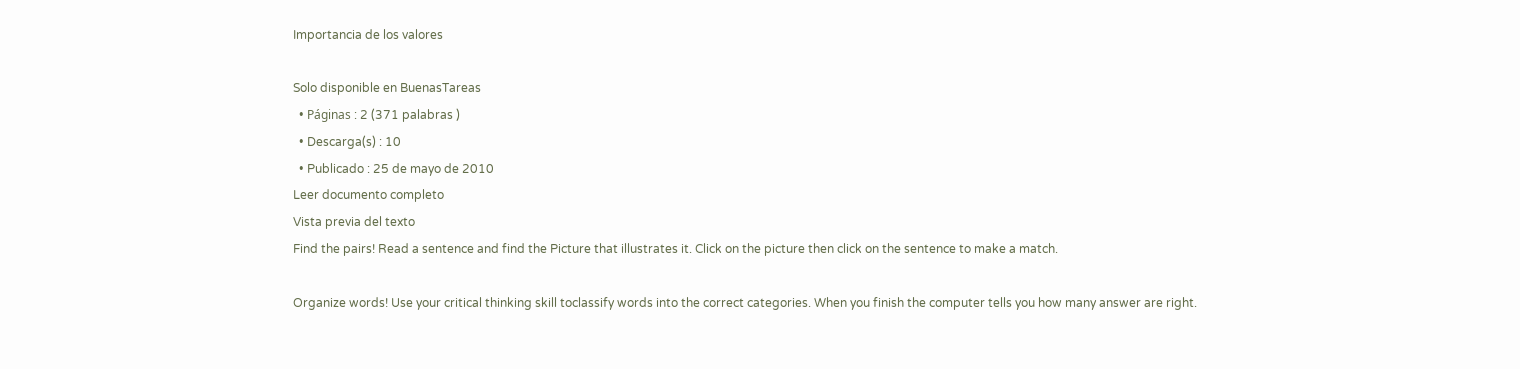Importancia de los valores

Solo disponible en BuenasTareas
  • Páginas : 2 (371 palabras )
  • Descarga(s) : 10
  • Publicado : 25 de mayo de 2010
Leer documento completo
Vista previa del texto
Find the pairs! Read a sentence and find the Picture that illustrates it. Click on the picture then click on the sentence to make a match.

Organize words! Use your critical thinking skill toclassify words into the correct categories. When you finish the computer tells you how many answer are right.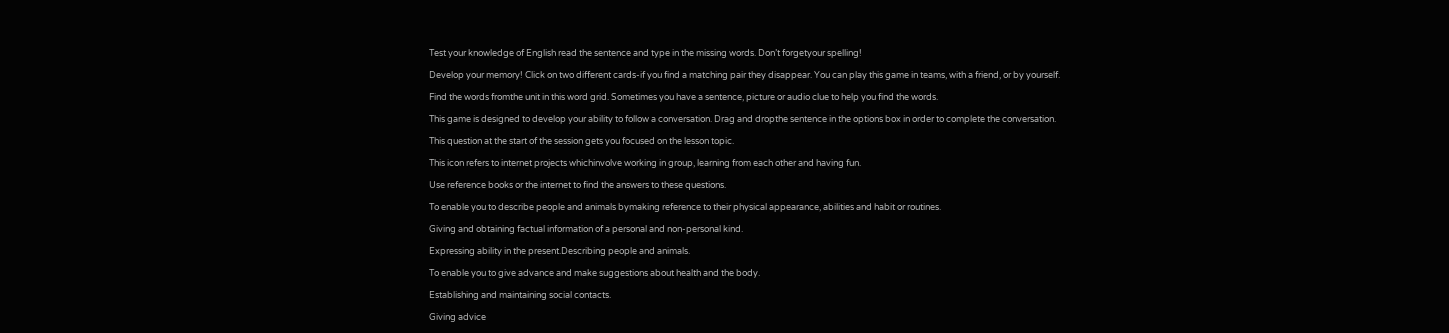Test your knowledge of English read the sentence and type in the missing words. Don’t forgetyour spelling!

Develop your memory! Click on two different cards-if you find a matching pair they disappear. You can play this game in teams, with a friend, or by yourself.

Find the words fromthe unit in this word grid. Sometimes you have a sentence, picture or audio clue to help you find the words.

This game is designed to develop your ability to follow a conversation. Drag and dropthe sentence in the options box in order to complete the conversation.

This question at the start of the session gets you focused on the lesson topic.

This icon refers to internet projects whichinvolve working in group, learning from each other and having fun.

Use reference books or the internet to find the answers to these questions.

To enable you to describe people and animals bymaking reference to their physical appearance, abilities and habit or routines.

Giving and obtaining factual information of a personal and non-personal kind.

Expressing ability in the present.Describing people and animals.

To enable you to give advance and make suggestions about health and the body.

Establishing and maintaining social contacts.

Giving advice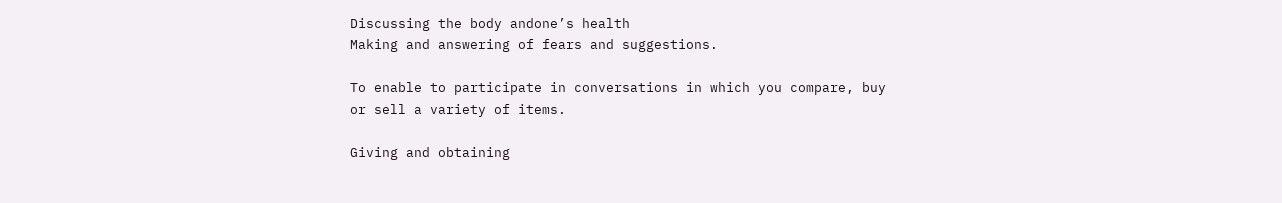Discussing the body andone’s health
Making and answering of fears and suggestions.

To enable to participate in conversations in which you compare, buy or sell a variety of items.

Giving and obtaining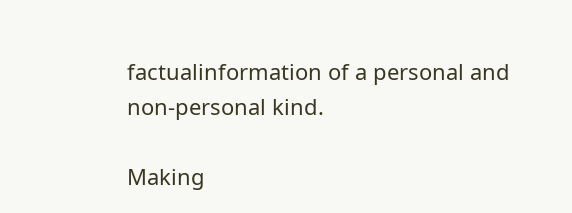factualinformation of a personal and non-personal kind.

Making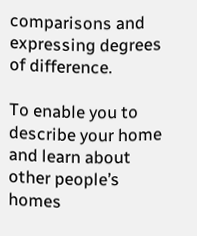comparisons and expressing degrees of difference.

To enable you to describe your home and learn about other people’s homes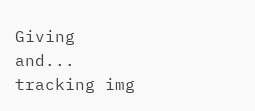Giving and...
tracking img